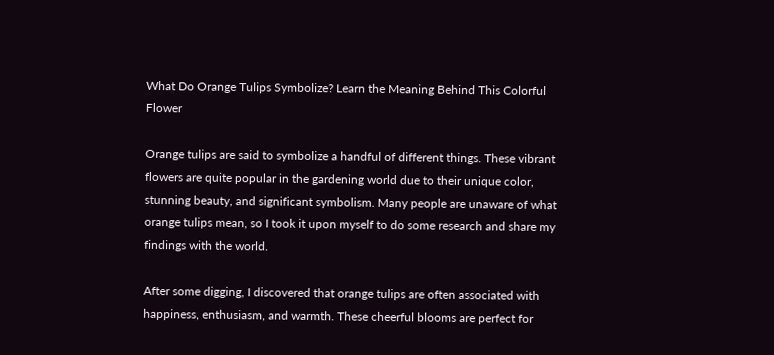What Do Orange Tulips Symbolize? Learn the Meaning Behind This Colorful Flower

Orange tulips are said to symbolize a handful of different things. These vibrant flowers are quite popular in the gardening world due to their unique color, stunning beauty, and significant symbolism. Many people are unaware of what orange tulips mean, so I took it upon myself to do some research and share my findings with the world.

After some digging, I discovered that orange tulips are often associated with happiness, enthusiasm, and warmth. These cheerful blooms are perfect for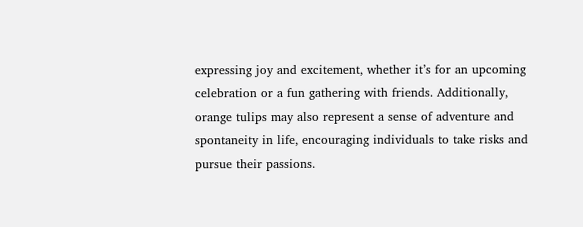expressing joy and excitement, whether it’s for an upcoming celebration or a fun gathering with friends. Additionally, orange tulips may also represent a sense of adventure and spontaneity in life, encouraging individuals to take risks and pursue their passions.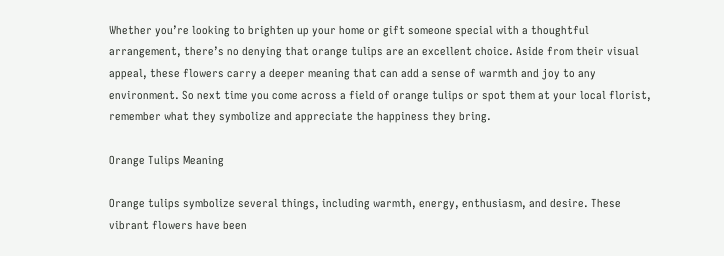Whether you’re looking to brighten up your home or gift someone special with a thoughtful arrangement, there’s no denying that orange tulips are an excellent choice. Aside from their visual appeal, these flowers carry a deeper meaning that can add a sense of warmth and joy to any environment. So next time you come across a field of orange tulips or spot them at your local florist, remember what they symbolize and appreciate the happiness they bring.

Orange Tulips Meaning

Orange tulips symbolize several things, including warmth, energy, enthusiasm, and desire. These vibrant flowers have been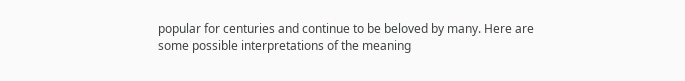popular for centuries and continue to be beloved by many. Here are some possible interpretations of the meaning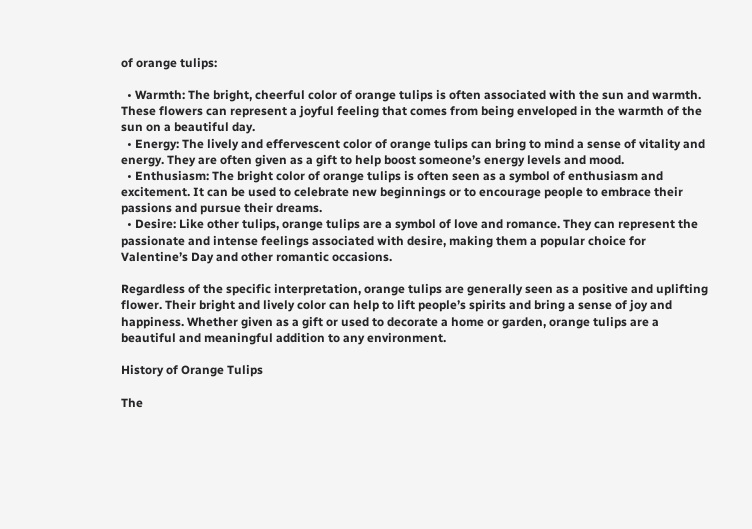of orange tulips:

  • Warmth: The bright, cheerful color of orange tulips is often associated with the sun and warmth. These flowers can represent a joyful feeling that comes from being enveloped in the warmth of the sun on a beautiful day.
  • Energy: The lively and effervescent color of orange tulips can bring to mind a sense of vitality and energy. They are often given as a gift to help boost someone’s energy levels and mood.
  • Enthusiasm: The bright color of orange tulips is often seen as a symbol of enthusiasm and excitement. It can be used to celebrate new beginnings or to encourage people to embrace their passions and pursue their dreams.
  • Desire: Like other tulips, orange tulips are a symbol of love and romance. They can represent the passionate and intense feelings associated with desire, making them a popular choice for Valentine’s Day and other romantic occasions.

Regardless of the specific interpretation, orange tulips are generally seen as a positive and uplifting flower. Their bright and lively color can help to lift people’s spirits and bring a sense of joy and happiness. Whether given as a gift or used to decorate a home or garden, orange tulips are a beautiful and meaningful addition to any environment.

History of Orange Tulips

The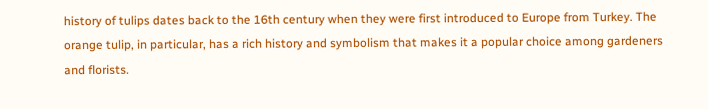history of tulips dates back to the 16th century when they were first introduced to Europe from Turkey. The orange tulip, in particular, has a rich history and symbolism that makes it a popular choice among gardeners and florists.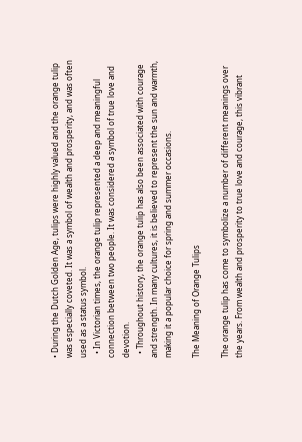• During the Dutch Golden Age, tulips were highly valued and the orange tulip was especially coveted. It was a symbol of wealth and prosperity, and was often used as a status symbol.
  • In Victorian times, the orange tulip represented a deep and meaningful connection between two people. It was considered a symbol of true love and devotion.
  • Throughout history, the orange tulip has also been associated with courage and strength. In many cultures, it is believed to represent the sun and warmth, making it a popular choice for spring and summer occasions.

The Meaning of Orange Tulips

The orange tulip has come to symbolize a number of different meanings over the years. From wealth and prosperity to true love and courage, this vibrant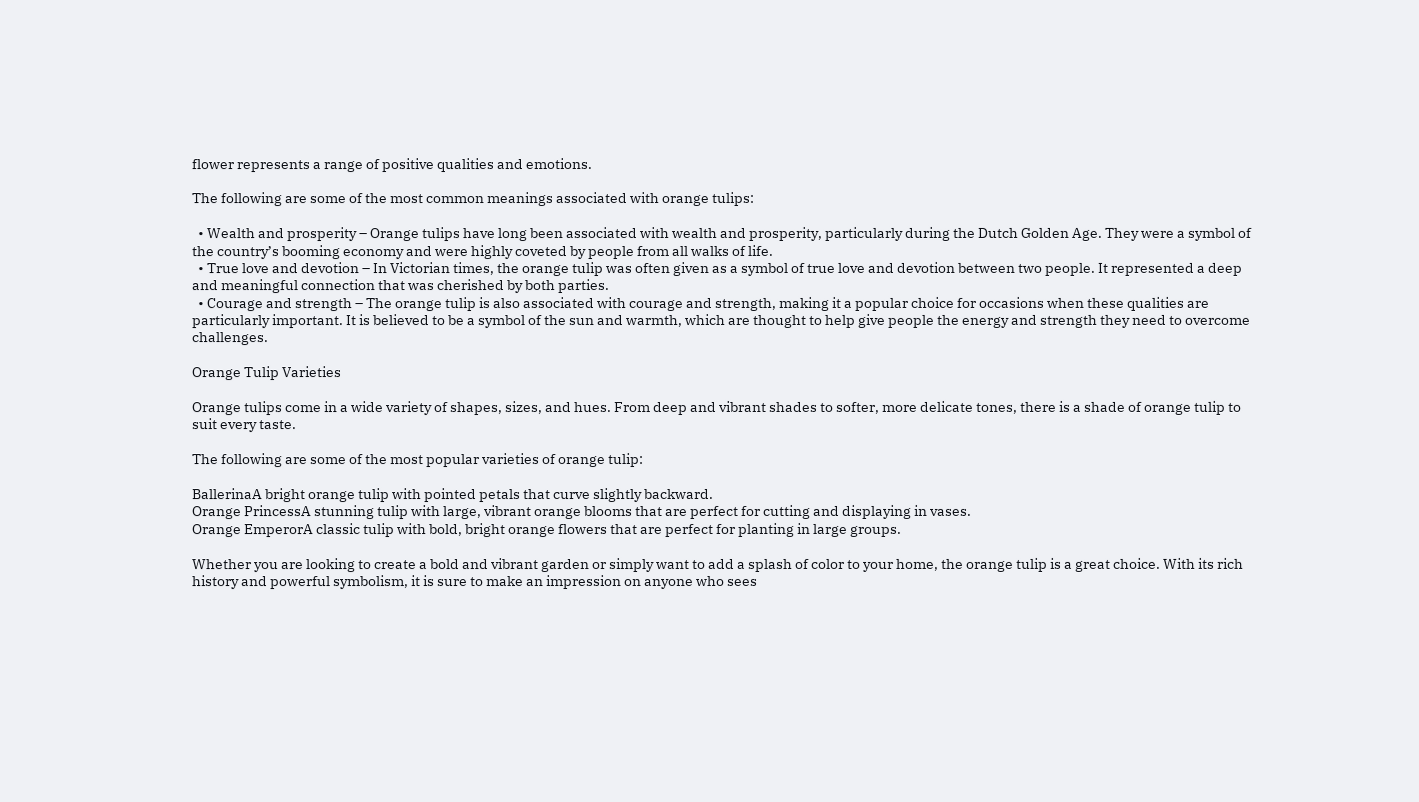flower represents a range of positive qualities and emotions.

The following are some of the most common meanings associated with orange tulips:

  • Wealth and prosperity – Orange tulips have long been associated with wealth and prosperity, particularly during the Dutch Golden Age. They were a symbol of the country’s booming economy and were highly coveted by people from all walks of life.
  • True love and devotion – In Victorian times, the orange tulip was often given as a symbol of true love and devotion between two people. It represented a deep and meaningful connection that was cherished by both parties.
  • Courage and strength – The orange tulip is also associated with courage and strength, making it a popular choice for occasions when these qualities are particularly important. It is believed to be a symbol of the sun and warmth, which are thought to help give people the energy and strength they need to overcome challenges.

Orange Tulip Varieties

Orange tulips come in a wide variety of shapes, sizes, and hues. From deep and vibrant shades to softer, more delicate tones, there is a shade of orange tulip to suit every taste.

The following are some of the most popular varieties of orange tulip:

BallerinaA bright orange tulip with pointed petals that curve slightly backward.
Orange PrincessA stunning tulip with large, vibrant orange blooms that are perfect for cutting and displaying in vases.
Orange EmperorA classic tulip with bold, bright orange flowers that are perfect for planting in large groups.

Whether you are looking to create a bold and vibrant garden or simply want to add a splash of color to your home, the orange tulip is a great choice. With its rich history and powerful symbolism, it is sure to make an impression on anyone who sees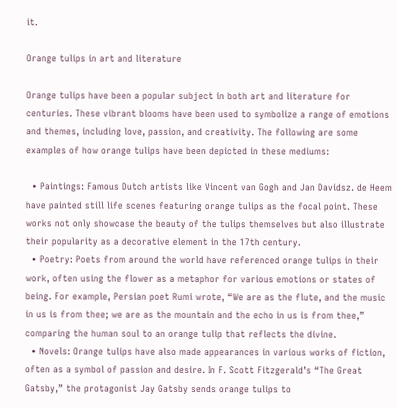it.

Orange tulips in art and literature

Orange tulips have been a popular subject in both art and literature for centuries. These vibrant blooms have been used to symbolize a range of emotions and themes, including love, passion, and creativity. The following are some examples of how orange tulips have been depicted in these mediums:

  • Paintings: Famous Dutch artists like Vincent van Gogh and Jan Davidsz. de Heem have painted still life scenes featuring orange tulips as the focal point. These works not only showcase the beauty of the tulips themselves but also illustrate their popularity as a decorative element in the 17th century.
  • Poetry: Poets from around the world have referenced orange tulips in their work, often using the flower as a metaphor for various emotions or states of being. For example, Persian poet Rumi wrote, “We are as the flute, and the music in us is from thee; we are as the mountain and the echo in us is from thee,” comparing the human soul to an orange tulip that reflects the divine.
  • Novels: Orange tulips have also made appearances in various works of fiction, often as a symbol of passion and desire. In F. Scott Fitzgerald’s “The Great Gatsby,” the protagonist Jay Gatsby sends orange tulips to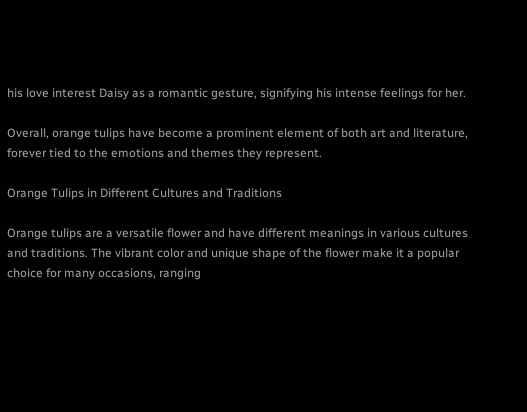his love interest Daisy as a romantic gesture, signifying his intense feelings for her.

Overall, orange tulips have become a prominent element of both art and literature, forever tied to the emotions and themes they represent.

Orange Tulips in Different Cultures and Traditions

Orange tulips are a versatile flower and have different meanings in various cultures and traditions. The vibrant color and unique shape of the flower make it a popular choice for many occasions, ranging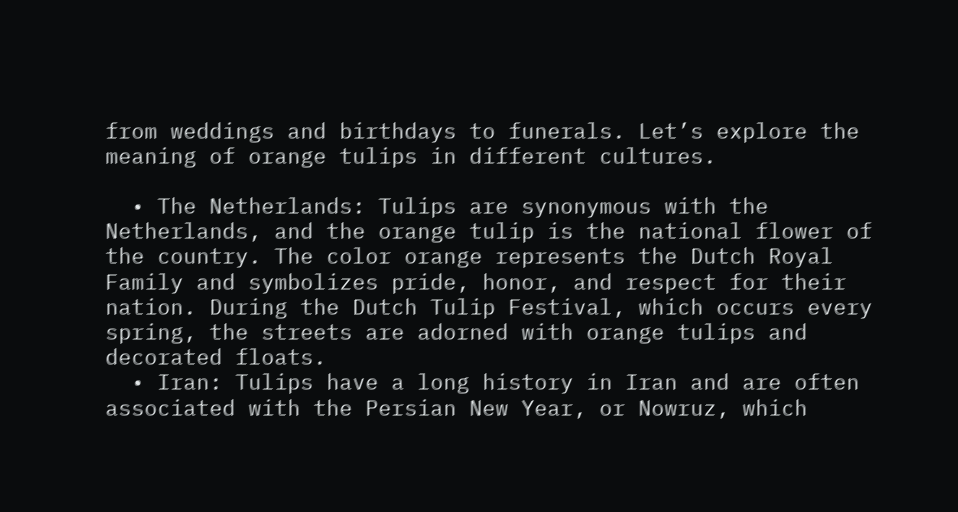from weddings and birthdays to funerals. Let’s explore the meaning of orange tulips in different cultures.

  • The Netherlands: Tulips are synonymous with the Netherlands, and the orange tulip is the national flower of the country. The color orange represents the Dutch Royal Family and symbolizes pride, honor, and respect for their nation. During the Dutch Tulip Festival, which occurs every spring, the streets are adorned with orange tulips and decorated floats.
  • Iran: Tulips have a long history in Iran and are often associated with the Persian New Year, or Nowruz, which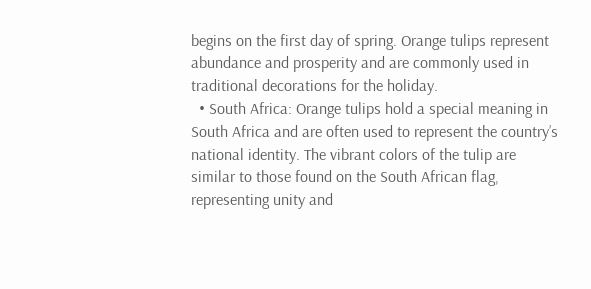begins on the first day of spring. Orange tulips represent abundance and prosperity and are commonly used in traditional decorations for the holiday.
  • South Africa: Orange tulips hold a special meaning in South Africa and are often used to represent the country’s national identity. The vibrant colors of the tulip are similar to those found on the South African flag, representing unity and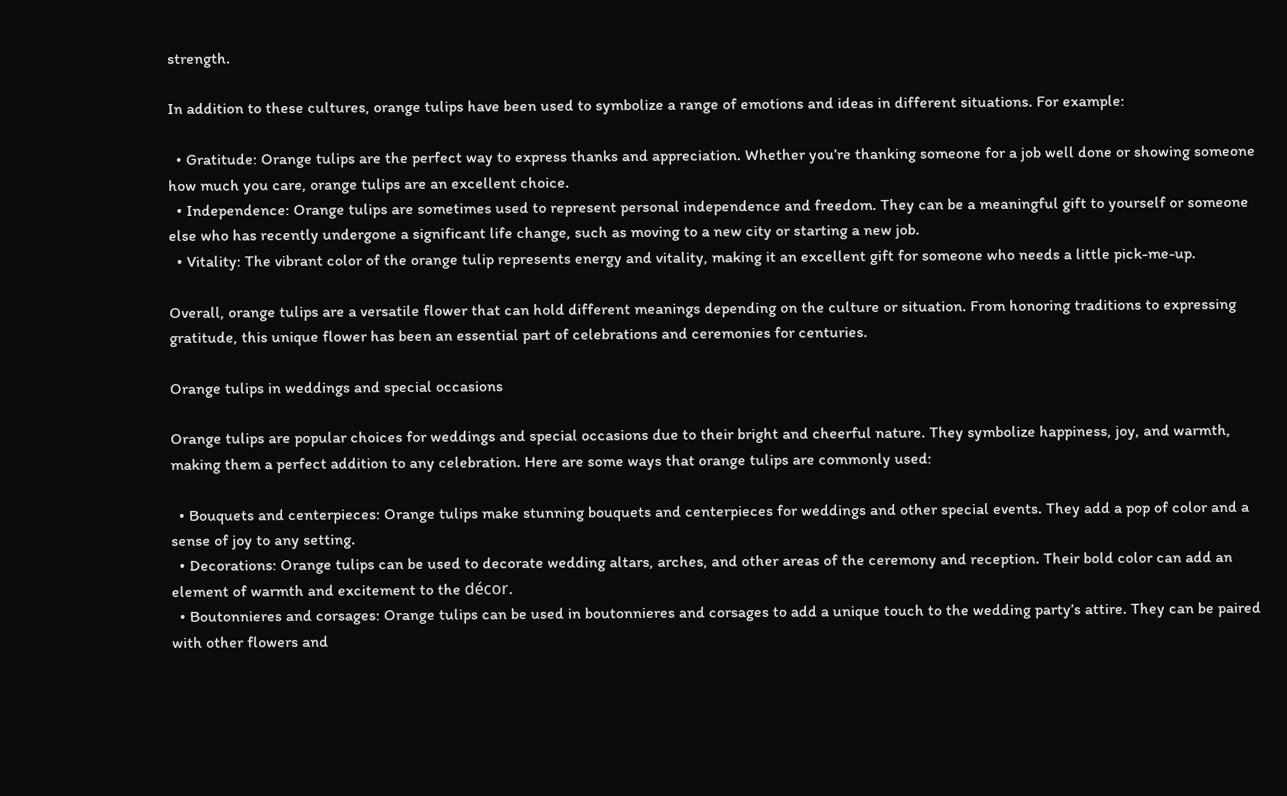strength.

In addition to these cultures, orange tulips have been used to symbolize a range of emotions and ideas in different situations. For example:

  • Gratitude: Orange tulips are the perfect way to express thanks and appreciation. Whether you’re thanking someone for a job well done or showing someone how much you care, orange tulips are an excellent choice.
  • Independence: Orange tulips are sometimes used to represent personal independence and freedom. They can be a meaningful gift to yourself or someone else who has recently undergone a significant life change, such as moving to a new city or starting a new job.
  • Vitality: The vibrant color of the orange tulip represents energy and vitality, making it an excellent gift for someone who needs a little pick-me-up.

Overall, orange tulips are a versatile flower that can hold different meanings depending on the culture or situation. From honoring traditions to expressing gratitude, this unique flower has been an essential part of celebrations and ceremonies for centuries.

Orange tulips in weddings and special occasions

Orange tulips are popular choices for weddings and special occasions due to their bright and cheerful nature. They symbolize happiness, joy, and warmth, making them a perfect addition to any celebration. Here are some ways that orange tulips are commonly used:

  • Bouquets and centerpieces: Orange tulips make stunning bouquets and centerpieces for weddings and other special events. They add a pop of color and a sense of joy to any setting.
  • Decorations: Orange tulips can be used to decorate wedding altars, arches, and other areas of the ceremony and reception. Their bold color can add an element of warmth and excitement to the décor.
  • Boutonnieres and corsages: Orange tulips can be used in boutonnieres and corsages to add a unique touch to the wedding party’s attire. They can be paired with other flowers and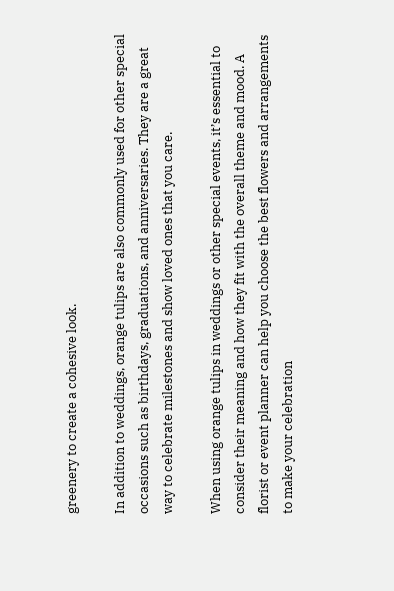greenery to create a cohesive look.

In addition to weddings, orange tulips are also commonly used for other special occasions such as birthdays, graduations, and anniversaries. They are a great way to celebrate milestones and show loved ones that you care.

When using orange tulips in weddings or other special events, it’s essential to consider their meaning and how they fit with the overall theme and mood. A florist or event planner can help you choose the best flowers and arrangements to make your celebration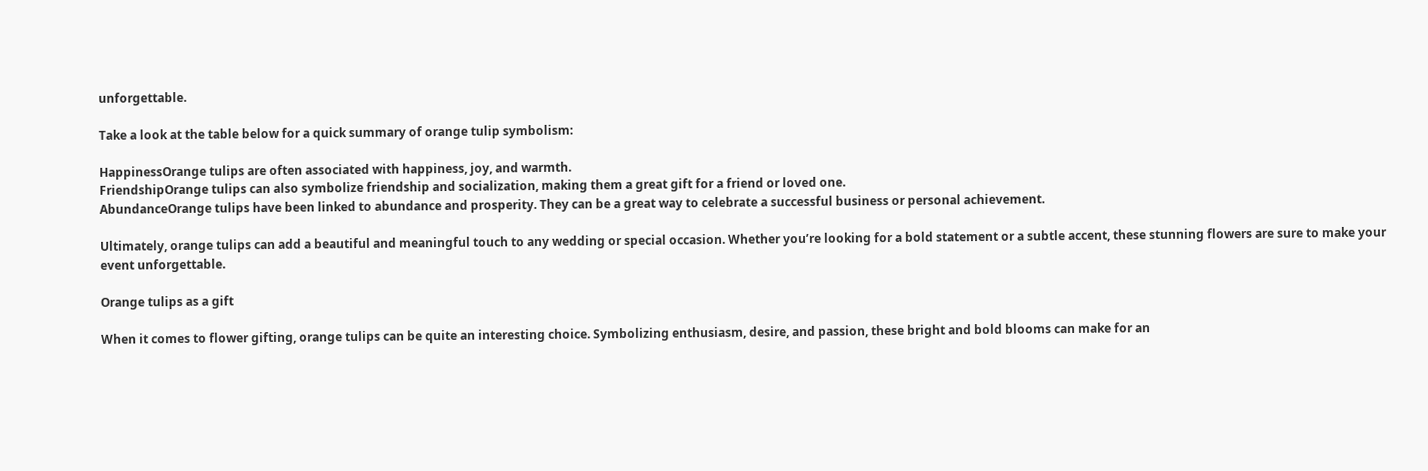unforgettable.

Take a look at the table below for a quick summary of orange tulip symbolism:

HappinessOrange tulips are often associated with happiness, joy, and warmth.
FriendshipOrange tulips can also symbolize friendship and socialization, making them a great gift for a friend or loved one.
AbundanceOrange tulips have been linked to abundance and prosperity. They can be a great way to celebrate a successful business or personal achievement.

Ultimately, orange tulips can add a beautiful and meaningful touch to any wedding or special occasion. Whether you’re looking for a bold statement or a subtle accent, these stunning flowers are sure to make your event unforgettable.

Orange tulips as a gift

When it comes to flower gifting, orange tulips can be quite an interesting choice. Symbolizing enthusiasm, desire, and passion, these bright and bold blooms can make for an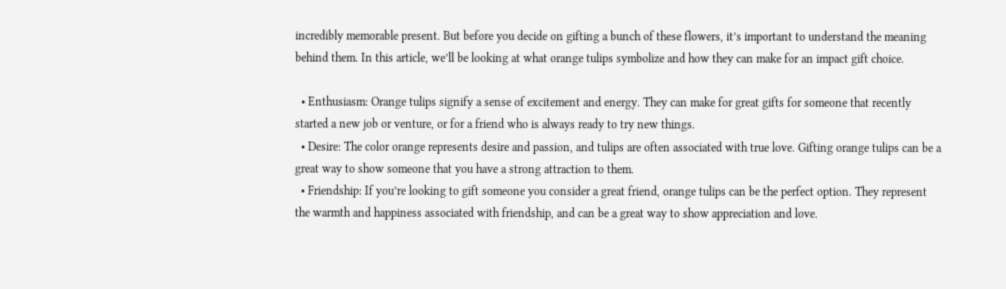incredibly memorable present. But before you decide on gifting a bunch of these flowers, it’s important to understand the meaning behind them. In this article, we’ll be looking at what orange tulips symbolize and how they can make for an impact gift choice.

  • Enthusiasm: Orange tulips signify a sense of excitement and energy. They can make for great gifts for someone that recently started a new job or venture, or for a friend who is always ready to try new things.
  • Desire: The color orange represents desire and passion, and tulips are often associated with true love. Gifting orange tulips can be a great way to show someone that you have a strong attraction to them.
  • Friendship: If you’re looking to gift someone you consider a great friend, orange tulips can be the perfect option. They represent the warmth and happiness associated with friendship, and can be a great way to show appreciation and love.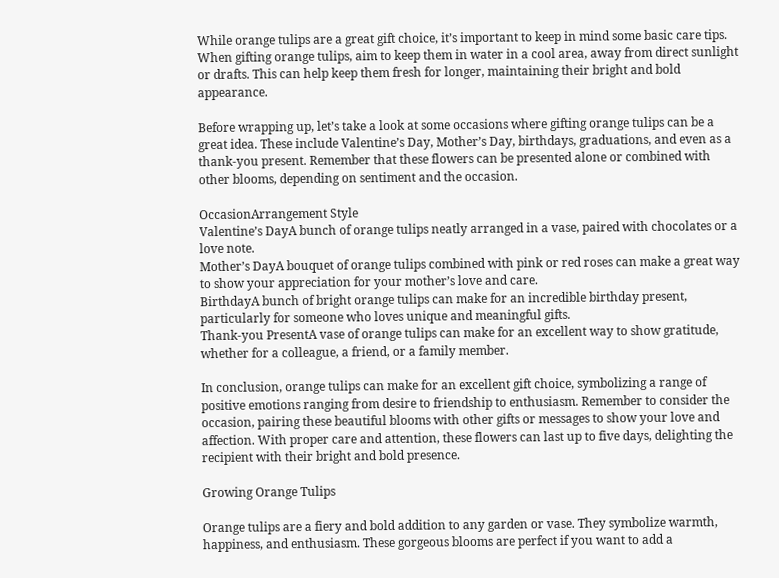While orange tulips are a great gift choice, it’s important to keep in mind some basic care tips. When gifting orange tulips, aim to keep them in water in a cool area, away from direct sunlight or drafts. This can help keep them fresh for longer, maintaining their bright and bold appearance.

Before wrapping up, let’s take a look at some occasions where gifting orange tulips can be a great idea. These include Valentine’s Day, Mother’s Day, birthdays, graduations, and even as a thank-you present. Remember that these flowers can be presented alone or combined with other blooms, depending on sentiment and the occasion.

OccasionArrangement Style
Valentine’s DayA bunch of orange tulips neatly arranged in a vase, paired with chocolates or a love note.
Mother’s DayA bouquet of orange tulips combined with pink or red roses can make a great way to show your appreciation for your mother’s love and care.
BirthdayA bunch of bright orange tulips can make for an incredible birthday present, particularly for someone who loves unique and meaningful gifts.
Thank-you PresentA vase of orange tulips can make for an excellent way to show gratitude, whether for a colleague, a friend, or a family member.

In conclusion, orange tulips can make for an excellent gift choice, symbolizing a range of positive emotions ranging from desire to friendship to enthusiasm. Remember to consider the occasion, pairing these beautiful blooms with other gifts or messages to show your love and affection. With proper care and attention, these flowers can last up to five days, delighting the recipient with their bright and bold presence.

Growing Orange Tulips

Orange tulips are a fiery and bold addition to any garden or vase. They symbolize warmth, happiness, and enthusiasm. These gorgeous blooms are perfect if you want to add a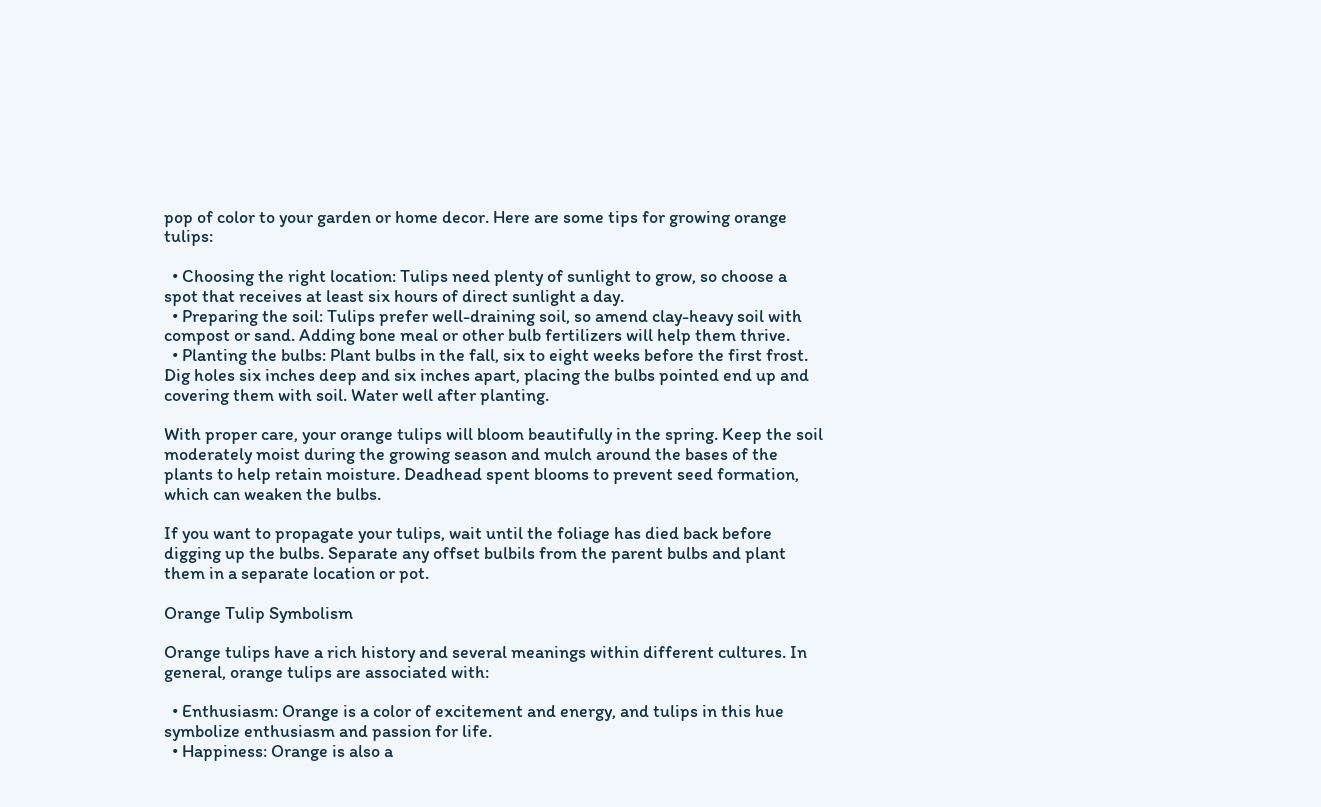pop of color to your garden or home decor. Here are some tips for growing orange tulips:

  • Choosing the right location: Tulips need plenty of sunlight to grow, so choose a spot that receives at least six hours of direct sunlight a day.
  • Preparing the soil: Tulips prefer well-draining soil, so amend clay-heavy soil with compost or sand. Adding bone meal or other bulb fertilizers will help them thrive.
  • Planting the bulbs: Plant bulbs in the fall, six to eight weeks before the first frost. Dig holes six inches deep and six inches apart, placing the bulbs pointed end up and covering them with soil. Water well after planting.

With proper care, your orange tulips will bloom beautifully in the spring. Keep the soil moderately moist during the growing season and mulch around the bases of the plants to help retain moisture. Deadhead spent blooms to prevent seed formation, which can weaken the bulbs.

If you want to propagate your tulips, wait until the foliage has died back before digging up the bulbs. Separate any offset bulbils from the parent bulbs and plant them in a separate location or pot.

Orange Tulip Symbolism

Orange tulips have a rich history and several meanings within different cultures. In general, orange tulips are associated with:

  • Enthusiasm: Orange is a color of excitement and energy, and tulips in this hue symbolize enthusiasm and passion for life.
  • Happiness: Orange is also a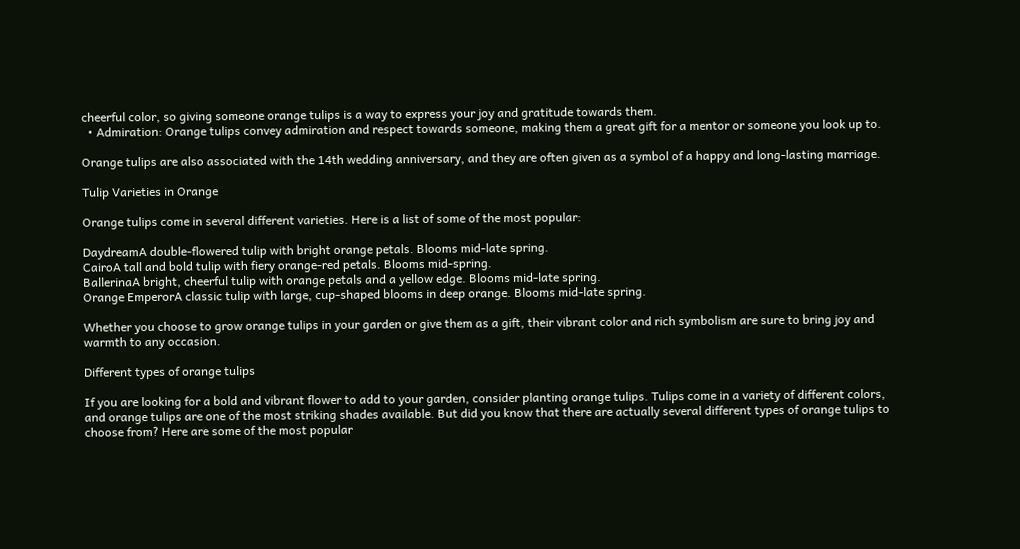cheerful color, so giving someone orange tulips is a way to express your joy and gratitude towards them.
  • Admiration: Orange tulips convey admiration and respect towards someone, making them a great gift for a mentor or someone you look up to.

Orange tulips are also associated with the 14th wedding anniversary, and they are often given as a symbol of a happy and long-lasting marriage.

Tulip Varieties in Orange

Orange tulips come in several different varieties. Here is a list of some of the most popular:

DaydreamA double-flowered tulip with bright orange petals. Blooms mid-late spring.
CairoA tall and bold tulip with fiery orange-red petals. Blooms mid-spring.
BallerinaA bright, cheerful tulip with orange petals and a yellow edge. Blooms mid-late spring.
Orange EmperorA classic tulip with large, cup-shaped blooms in deep orange. Blooms mid-late spring.

Whether you choose to grow orange tulips in your garden or give them as a gift, their vibrant color and rich symbolism are sure to bring joy and warmth to any occasion.

Different types of orange tulips

If you are looking for a bold and vibrant flower to add to your garden, consider planting orange tulips. Tulips come in a variety of different colors, and orange tulips are one of the most striking shades available. But did you know that there are actually several different types of orange tulips to choose from? Here are some of the most popular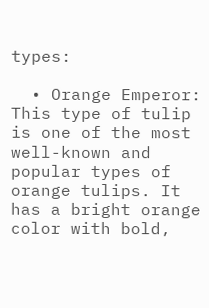types:

  • Orange Emperor: This type of tulip is one of the most well-known and popular types of orange tulips. It has a bright orange color with bold,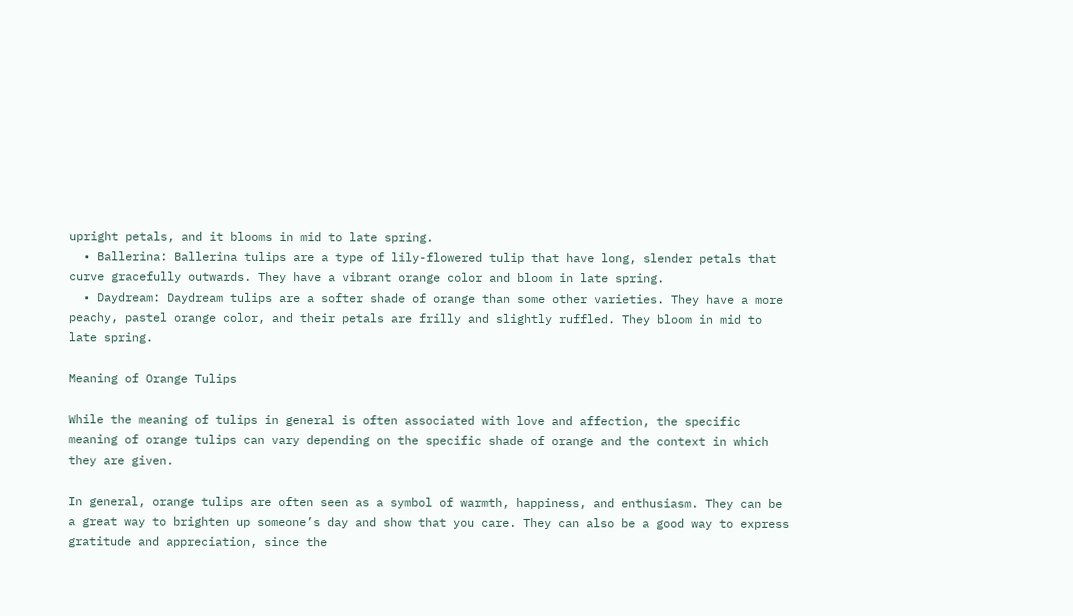upright petals, and it blooms in mid to late spring.
  • Ballerina: Ballerina tulips are a type of lily-flowered tulip that have long, slender petals that curve gracefully outwards. They have a vibrant orange color and bloom in late spring.
  • Daydream: Daydream tulips are a softer shade of orange than some other varieties. They have a more peachy, pastel orange color, and their petals are frilly and slightly ruffled. They bloom in mid to late spring.

Meaning of Orange Tulips

While the meaning of tulips in general is often associated with love and affection, the specific meaning of orange tulips can vary depending on the specific shade of orange and the context in which they are given.

In general, orange tulips are often seen as a symbol of warmth, happiness, and enthusiasm. They can be a great way to brighten up someone’s day and show that you care. They can also be a good way to express gratitude and appreciation, since the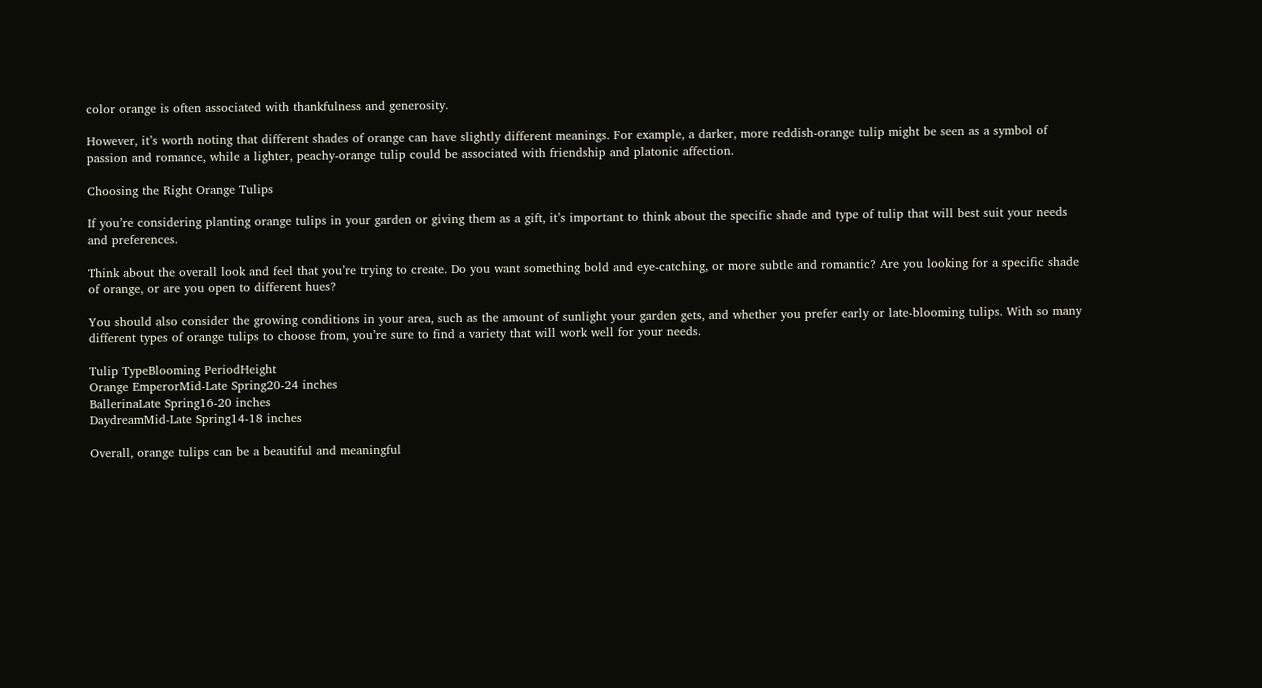color orange is often associated with thankfulness and generosity.

However, it’s worth noting that different shades of orange can have slightly different meanings. For example, a darker, more reddish-orange tulip might be seen as a symbol of passion and romance, while a lighter, peachy-orange tulip could be associated with friendship and platonic affection.

Choosing the Right Orange Tulips

If you’re considering planting orange tulips in your garden or giving them as a gift, it’s important to think about the specific shade and type of tulip that will best suit your needs and preferences.

Think about the overall look and feel that you’re trying to create. Do you want something bold and eye-catching, or more subtle and romantic? Are you looking for a specific shade of orange, or are you open to different hues?

You should also consider the growing conditions in your area, such as the amount of sunlight your garden gets, and whether you prefer early or late-blooming tulips. With so many different types of orange tulips to choose from, you’re sure to find a variety that will work well for your needs.

Tulip TypeBlooming PeriodHeight
Orange EmperorMid-Late Spring20-24 inches
BallerinaLate Spring16-20 inches
DaydreamMid-Late Spring14-18 inches

Overall, orange tulips can be a beautiful and meaningful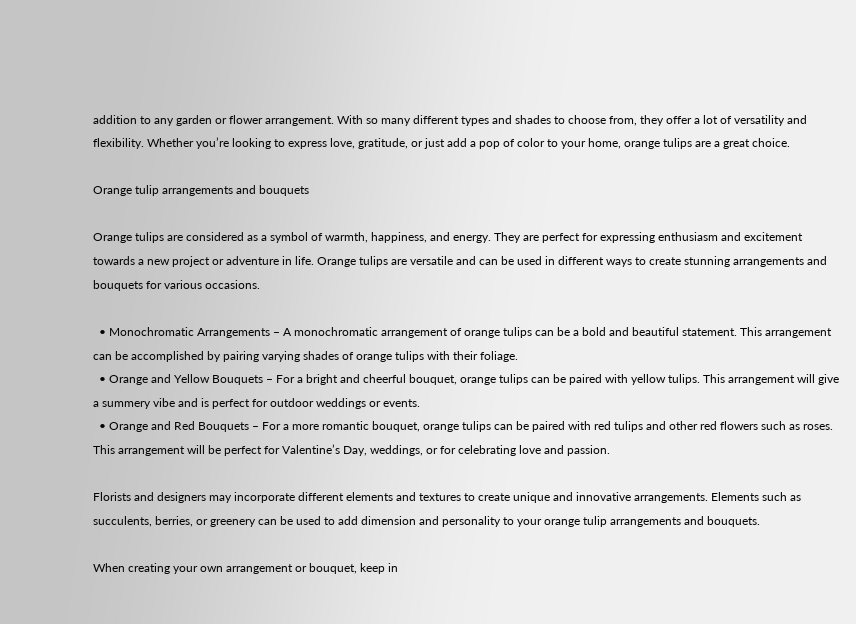addition to any garden or flower arrangement. With so many different types and shades to choose from, they offer a lot of versatility and flexibility. Whether you’re looking to express love, gratitude, or just add a pop of color to your home, orange tulips are a great choice.

Orange tulip arrangements and bouquets

Orange tulips are considered as a symbol of warmth, happiness, and energy. They are perfect for expressing enthusiasm and excitement towards a new project or adventure in life. Orange tulips are versatile and can be used in different ways to create stunning arrangements and bouquets for various occasions.

  • Monochromatic Arrangements – A monochromatic arrangement of orange tulips can be a bold and beautiful statement. This arrangement can be accomplished by pairing varying shades of orange tulips with their foliage.
  • Orange and Yellow Bouquets – For a bright and cheerful bouquet, orange tulips can be paired with yellow tulips. This arrangement will give a summery vibe and is perfect for outdoor weddings or events.
  • Orange and Red Bouquets – For a more romantic bouquet, orange tulips can be paired with red tulips and other red flowers such as roses. This arrangement will be perfect for Valentine’s Day, weddings, or for celebrating love and passion.

Florists and designers may incorporate different elements and textures to create unique and innovative arrangements. Elements such as succulents, berries, or greenery can be used to add dimension and personality to your orange tulip arrangements and bouquets.

When creating your own arrangement or bouquet, keep in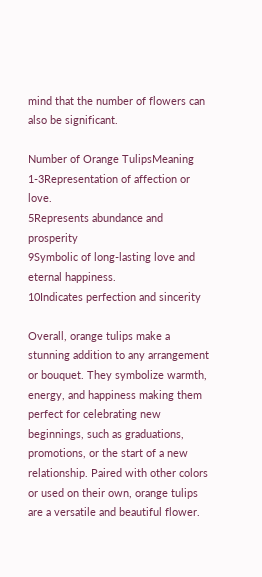mind that the number of flowers can also be significant.

Number of Orange TulipsMeaning
1-3Representation of affection or love.
5Represents abundance and prosperity
9Symbolic of long-lasting love and eternal happiness.
10Indicates perfection and sincerity

Overall, orange tulips make a stunning addition to any arrangement or bouquet. They symbolize warmth, energy, and happiness making them perfect for celebrating new beginnings, such as graduations, promotions, or the start of a new relationship. Paired with other colors or used on their own, orange tulips are a versatile and beautiful flower.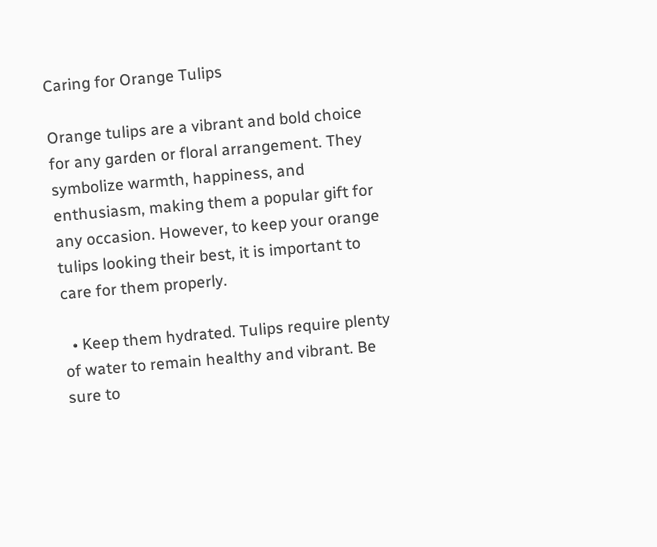Caring for Orange Tulips

Orange tulips are a vibrant and bold choice for any garden or floral arrangement. They symbolize warmth, happiness, and enthusiasm, making them a popular gift for any occasion. However, to keep your orange tulips looking their best, it is important to care for them properly.

  • Keep them hydrated. Tulips require plenty of water to remain healthy and vibrant. Be sure to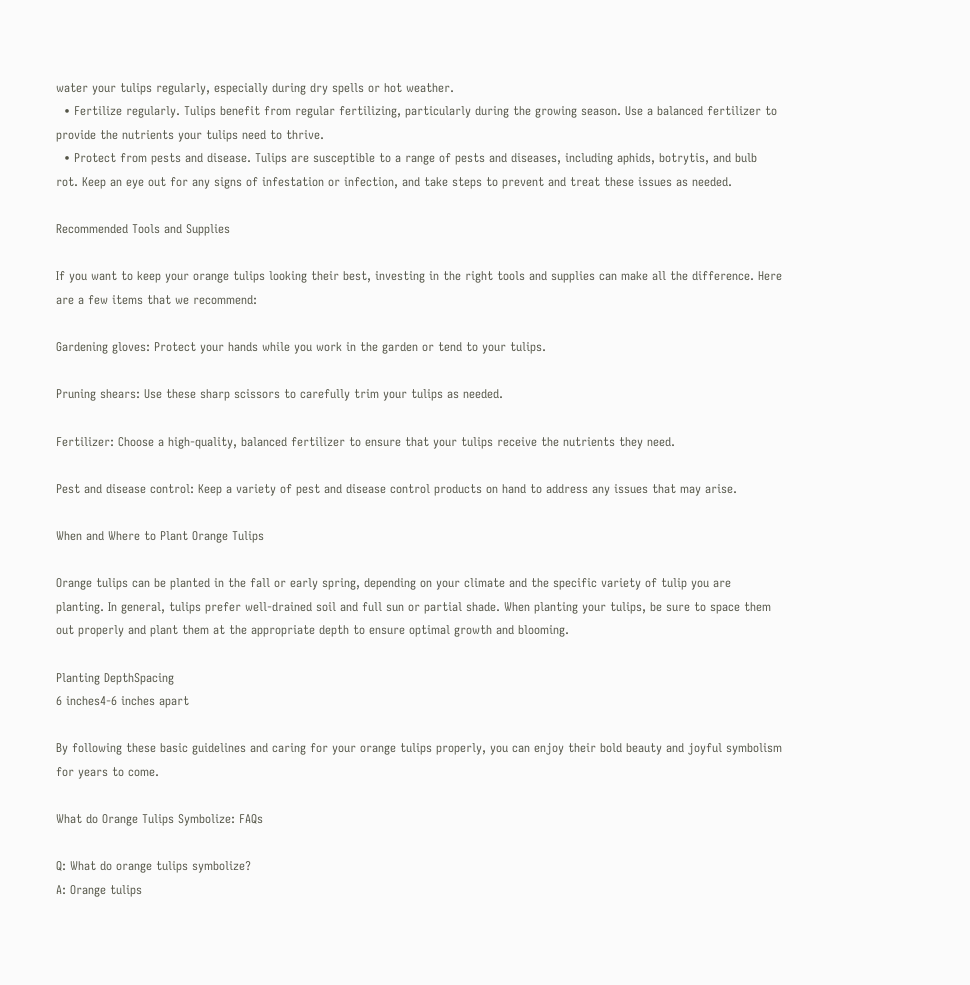water your tulips regularly, especially during dry spells or hot weather.
  • Fertilize regularly. Tulips benefit from regular fertilizing, particularly during the growing season. Use a balanced fertilizer to provide the nutrients your tulips need to thrive.
  • Protect from pests and disease. Tulips are susceptible to a range of pests and diseases, including aphids, botrytis, and bulb rot. Keep an eye out for any signs of infestation or infection, and take steps to prevent and treat these issues as needed.

Recommended Tools and Supplies

If you want to keep your orange tulips looking their best, investing in the right tools and supplies can make all the difference. Here are a few items that we recommend:

Gardening gloves: Protect your hands while you work in the garden or tend to your tulips.

Pruning shears: Use these sharp scissors to carefully trim your tulips as needed.

Fertilizer: Choose a high-quality, balanced fertilizer to ensure that your tulips receive the nutrients they need.

Pest and disease control: Keep a variety of pest and disease control products on hand to address any issues that may arise.

When and Where to Plant Orange Tulips

Orange tulips can be planted in the fall or early spring, depending on your climate and the specific variety of tulip you are planting. In general, tulips prefer well-drained soil and full sun or partial shade. When planting your tulips, be sure to space them out properly and plant them at the appropriate depth to ensure optimal growth and blooming.

Planting DepthSpacing
6 inches4-6 inches apart

By following these basic guidelines and caring for your orange tulips properly, you can enjoy their bold beauty and joyful symbolism for years to come.

What do Orange Tulips Symbolize: FAQs

Q: What do orange tulips symbolize?
A: Orange tulips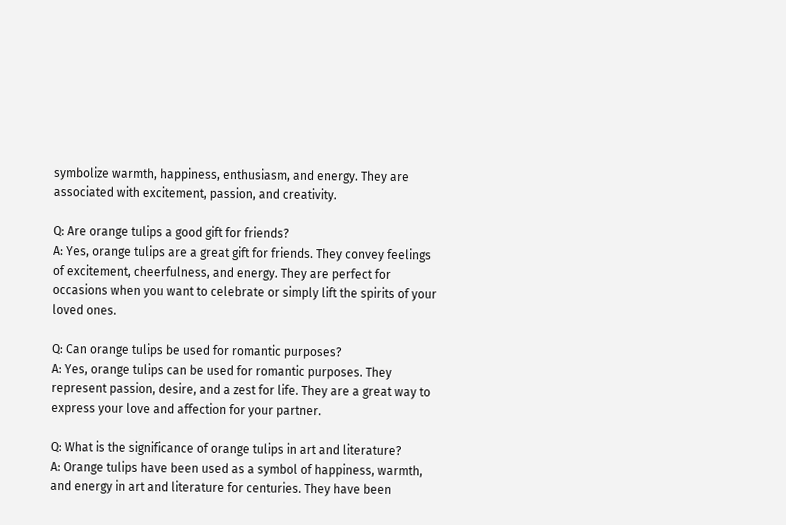symbolize warmth, happiness, enthusiasm, and energy. They are associated with excitement, passion, and creativity.

Q: Are orange tulips a good gift for friends?
A: Yes, orange tulips are a great gift for friends. They convey feelings of excitement, cheerfulness, and energy. They are perfect for occasions when you want to celebrate or simply lift the spirits of your loved ones.

Q: Can orange tulips be used for romantic purposes?
A: Yes, orange tulips can be used for romantic purposes. They represent passion, desire, and a zest for life. They are a great way to express your love and affection for your partner.

Q: What is the significance of orange tulips in art and literature?
A: Orange tulips have been used as a symbol of happiness, warmth, and energy in art and literature for centuries. They have been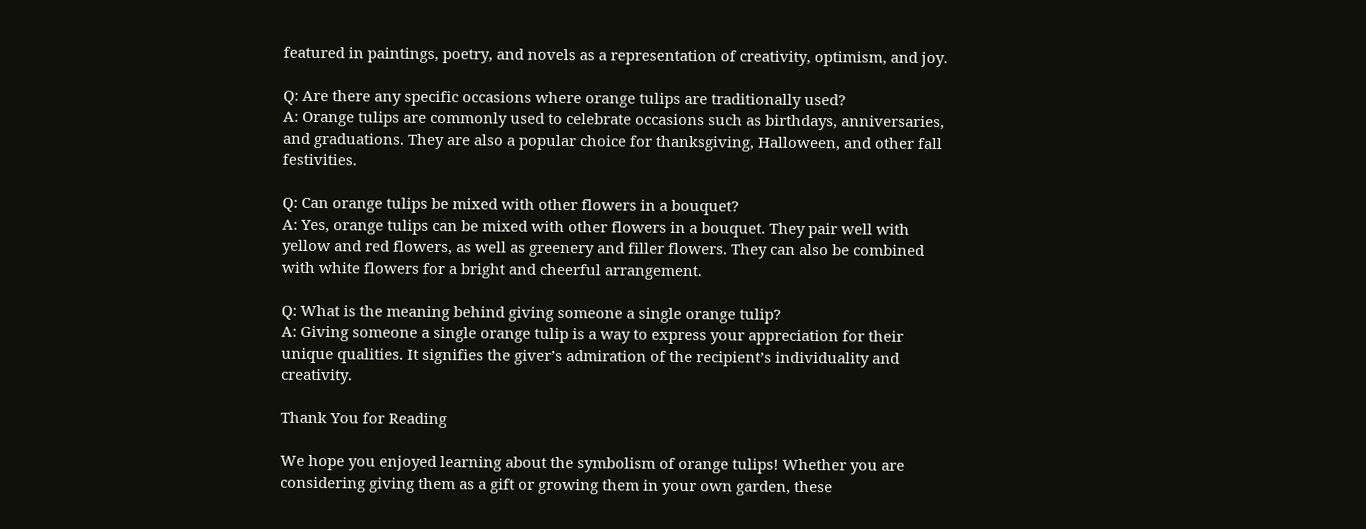featured in paintings, poetry, and novels as a representation of creativity, optimism, and joy.

Q: Are there any specific occasions where orange tulips are traditionally used?
A: Orange tulips are commonly used to celebrate occasions such as birthdays, anniversaries, and graduations. They are also a popular choice for thanksgiving, Halloween, and other fall festivities.

Q: Can orange tulips be mixed with other flowers in a bouquet?
A: Yes, orange tulips can be mixed with other flowers in a bouquet. They pair well with yellow and red flowers, as well as greenery and filler flowers. They can also be combined with white flowers for a bright and cheerful arrangement.

Q: What is the meaning behind giving someone a single orange tulip?
A: Giving someone a single orange tulip is a way to express your appreciation for their unique qualities. It signifies the giver’s admiration of the recipient’s individuality and creativity.

Thank You for Reading

We hope you enjoyed learning about the symbolism of orange tulips! Whether you are considering giving them as a gift or growing them in your own garden, these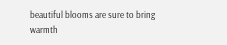beautiful blooms are sure to bring warmth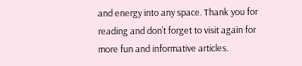and energy into any space. Thank you for reading and don’t forget to visit again for more fun and informative articles.